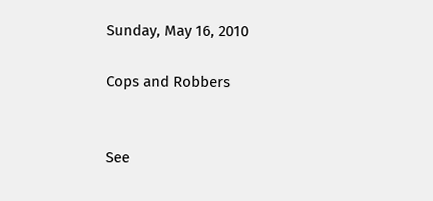Sunday, May 16, 2010

Cops and Robbers


See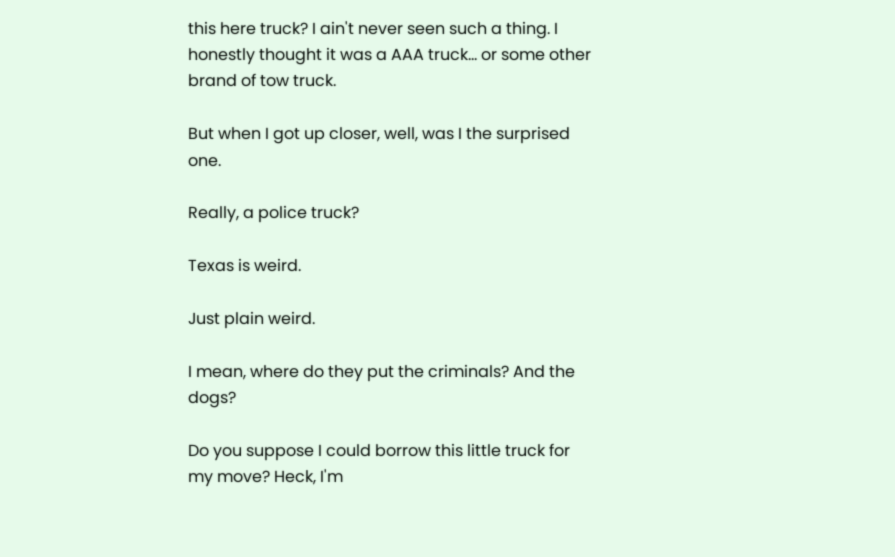this here truck? I ain't never seen such a thing. I honestly thought it was a AAA truck... or some other brand of tow truck.

But when I got up closer, well, was I the surprised one.

Really, a police truck?

Texas is weird.

Just plain weird.

I mean, where do they put the criminals? And the dogs?

Do you suppose I could borrow this little truck for my move? Heck, I'm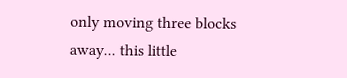only moving three blocks away... this little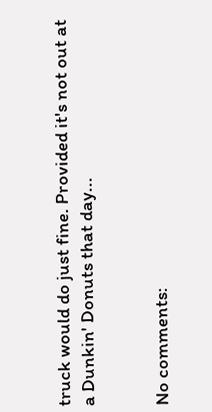truck would do just fine. Provided it's not out at a Dunkin' Donuts that day...


No comments: